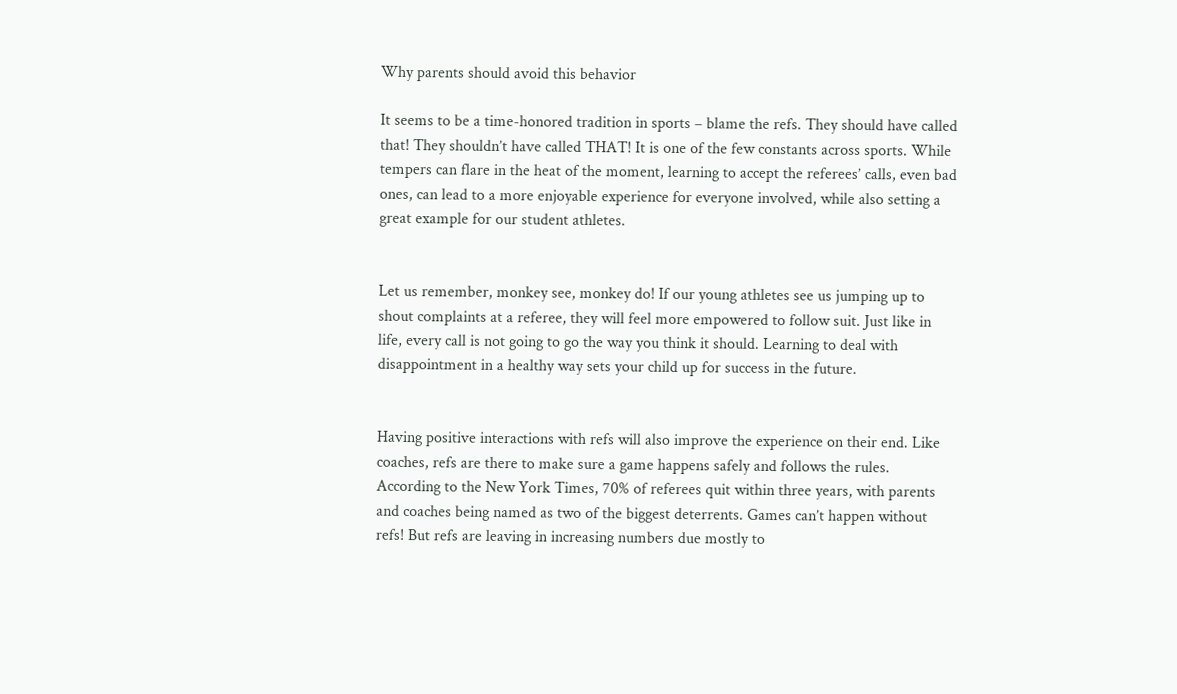Why parents should avoid this behavior

It seems to be a time-honored tradition in sports – blame the refs. They should have called that! They shouldn’t have called THAT! It is one of the few constants across sports. While tempers can flare in the heat of the moment, learning to accept the referees’ calls, even bad ones, can lead to a more enjoyable experience for everyone involved, while also setting a great example for our student athletes.


Let us remember, monkey see, monkey do! If our young athletes see us jumping up to shout complaints at a referee, they will feel more empowered to follow suit. Just like in life, every call is not going to go the way you think it should. Learning to deal with disappointment in a healthy way sets your child up for success in the future.


Having positive interactions with refs will also improve the experience on their end. Like coaches, refs are there to make sure a game happens safely and follows the rules. According to the New York Times, 70% of referees quit within three years, with parents and coaches being named as two of the biggest deterrents. Games can’t happen without refs! But refs are leaving in increasing numbers due mostly to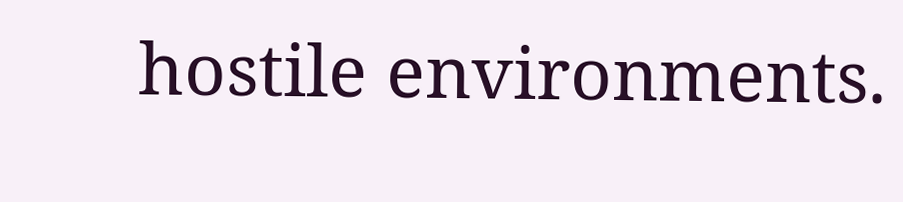hostile environments.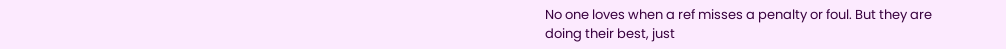No one loves when a ref misses a penalty or foul. But they are doing their best, just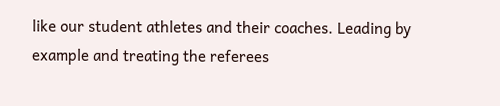like our student athletes and their coaches. Leading by example and treating the referees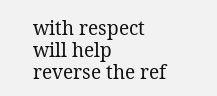with respect will help reverse the ref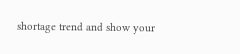shortage trend and show your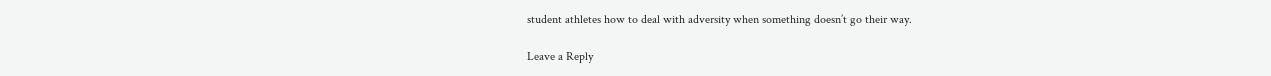student athletes how to deal with adversity when something doesn’t go their way.

Leave a Reply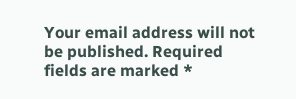Your email address will not be published. Required fields are marked *